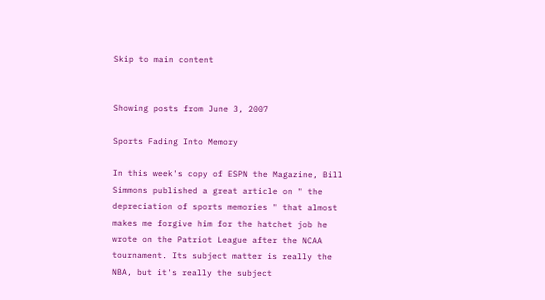Skip to main content


Showing posts from June 3, 2007

Sports Fading Into Memory

In this week's copy of ESPN the Magazine, Bill Simmons published a great article on " the depreciation of sports memories " that almost makes me forgive him for the hatchet job he wrote on the Patriot League after the NCAA tournament. Its subject matter is really the NBA, but it's really the subject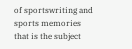of sportswriting and sports memories that is the subject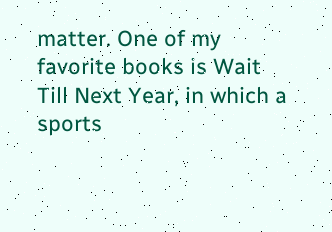matter. One of my favorite books is Wait Till Next Year, in which a sports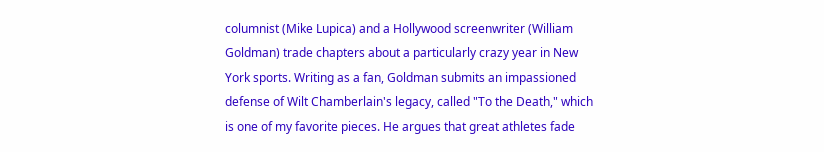columnist (Mike Lupica) and a Hollywood screenwriter (William Goldman) trade chapters about a particularly crazy year in New York sports. Writing as a fan, Goldman submits an impassioned defense of Wilt Chamberlain's legacy, called "To the Death," which is one of my favorite pieces. He argues that great athletes fade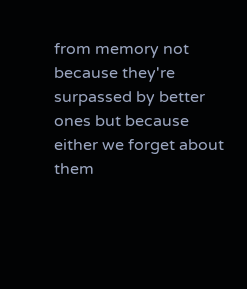from memory not because they're surpassed by better ones but because either we forget about them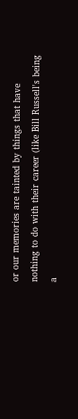or our memories are tainted by things that have nothing to do with their career (like Bill Russell's being a